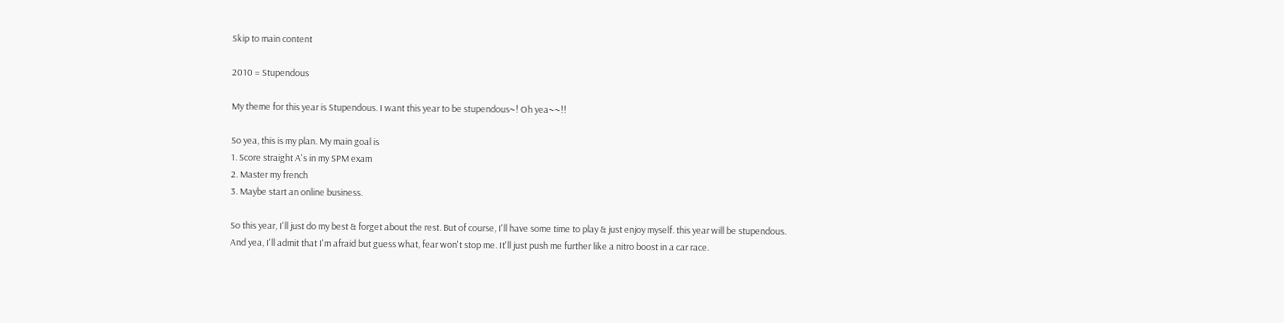Skip to main content

2010 = Stupendous

My theme for this year is Stupendous. I want this year to be stupendous~! Oh yea~~!!

So yea, this is my plan. My main goal is
1. Score straight A's in my SPM exam
2. Master my french
3. Maybe start an online business.

So this year, I'll just do my best & forget about the rest. But of course, I'll have some time to play & just enjoy myself. this year will be stupendous.
And yea, I'll admit that I'm afraid but guess what, fear won't stop me. It'll just push me further like a nitro boost in a car race.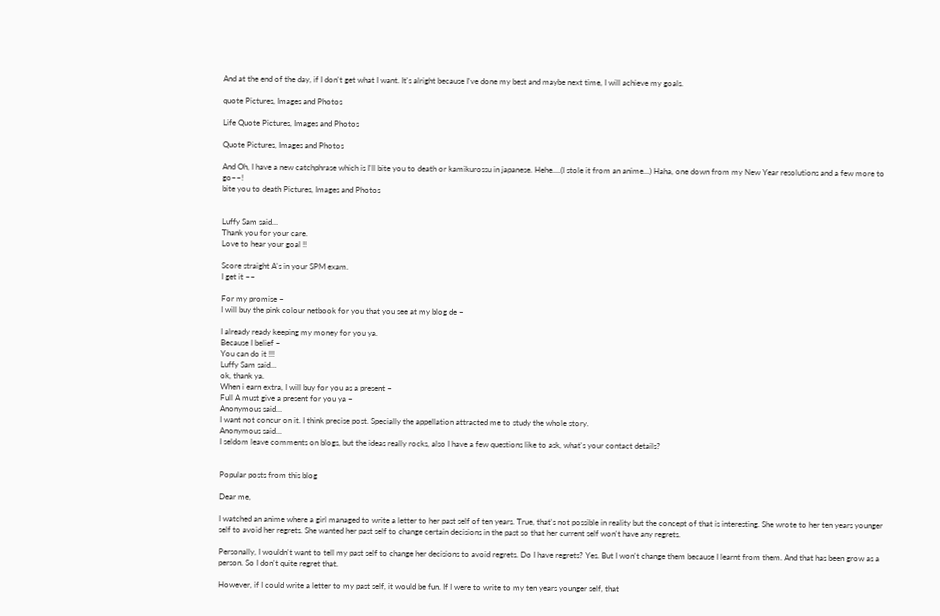And at the end of the day, if I don't get what I want. It's alright because I've done my best and maybe next time, I will achieve my goals.

quote Pictures, Images and Photos

Life Quote Pictures, Images and Photos

Quote Pictures, Images and Photos

And Oh, I have a new catchphrase which is I'll bite you to death or kamikurossu in japanese. Hehe....(I stole it from an anime...) Haha, one down from my New Year resolutions and a few more to go~~!
bite you to death Pictures, Images and Photos


Luffy Sam said…
Thank you for your care.
Love to hear your goal !!

Score straight A's in your SPM exam.
I get it ~~

For my promise ~
I will buy the pink colour netbook for you that you see at my blog de ~

I already ready keeping my money for you ya.
Because I belief ~
You can do it !!!
Luffy Sam said…
ok, thank ya.
When i earn extra, I will buy for you as a present ~
Full A must give a present for you ya ~
Anonymous said…
I want not concur on it. I think precise post. Specially the appellation attracted me to study the whole story.
Anonymous said…
I seldom leave comments on blogs, but the ideas really rocks, also I have a few questions like to ask, what's your contact details?


Popular posts from this blog

Dear me,

I watched an anime where a girl managed to write a letter to her past self of ten years. True, that's not possible in reality but the concept of that is interesting. She wrote to her ten years younger self to avoid her regrets. She wanted her past self to change certain decisions in the past so that her current self won't have any regrets.

Personally, I wouldn't want to tell my past self to change her decisions to avoid regrets. Do I have regrets? Yes. But I won't change them because I learnt from them. And that has been grow as a person. So I don't quite regret that.

However, if I could write a letter to my past self, it would be fun. If I were to write to my ten years younger self, that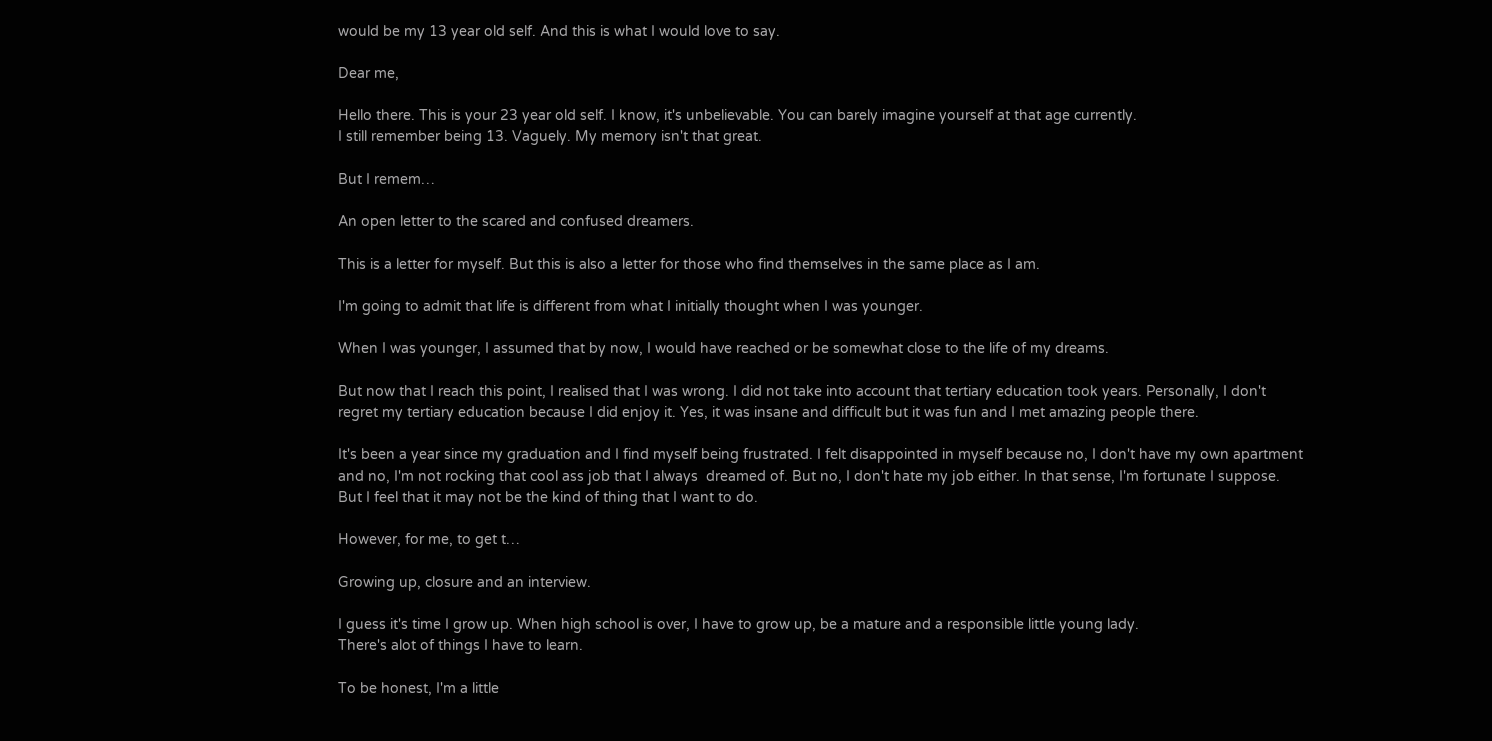would be my 13 year old self. And this is what I would love to say.

Dear me,

Hello there. This is your 23 year old self. I know, it's unbelievable. You can barely imagine yourself at that age currently.
I still remember being 13. Vaguely. My memory isn't that great.

But I remem…

An open letter to the scared and confused dreamers.

This is a letter for myself. But this is also a letter for those who find themselves in the same place as I am.

I'm going to admit that life is different from what I initially thought when I was younger.

When I was younger, I assumed that by now, I would have reached or be somewhat close to the life of my dreams.

But now that I reach this point, I realised that I was wrong. I did not take into account that tertiary education took years. Personally, I don't regret my tertiary education because I did enjoy it. Yes, it was insane and difficult but it was fun and I met amazing people there.

It's been a year since my graduation and I find myself being frustrated. I felt disappointed in myself because no, I don't have my own apartment and no, I'm not rocking that cool ass job that I always  dreamed of. But no, I don't hate my job either. In that sense, I'm fortunate I suppose. But I feel that it may not be the kind of thing that I want to do.

However, for me, to get t…

Growing up, closure and an interview.

I guess it's time I grow up. When high school is over, I have to grow up, be a mature and a responsible little young lady.
There's alot of things I have to learn.

To be honest, I'm a little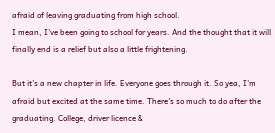afraid of leaving graduating from high school.
I mean, I've been going to school for years. And the thought that it will finally end is a relief but also a little frightening.

But it's a new chapter in life. Everyone goes through it. So yea, I'm afraid but excited at the same time. There's so much to do after the graduating. College, driver licence &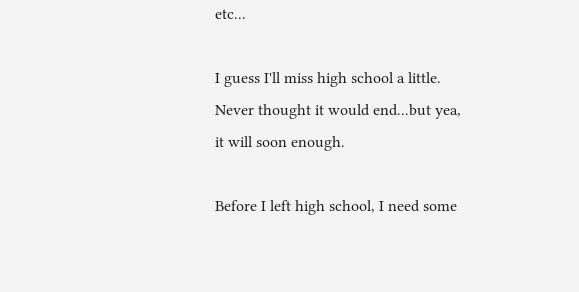etc...

I guess I'll miss high school a little. Never thought it would end...but yea, it will soon enough.

Before I left high school, I need some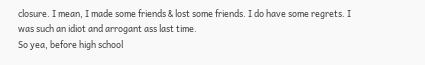closure. I mean, I made some friends & lost some friends. I do have some regrets. I was such an idiot and arrogant ass last time.
So yea, before high school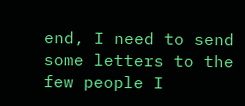end, I need to send some letters to the few people I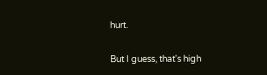hurt.

But I guess, that's high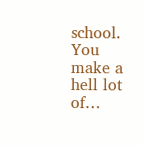school. You make a hell lot of…